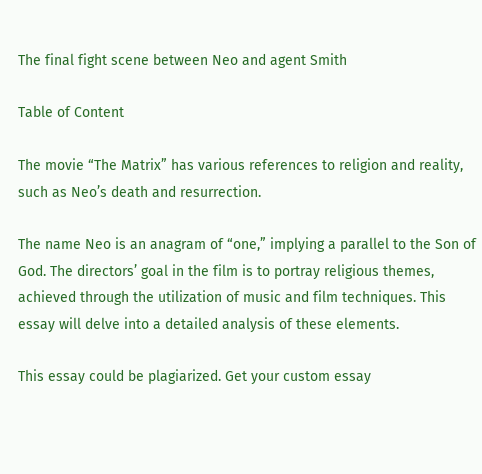The final fight scene between Neo and agent Smith

Table of Content

The movie “The Matrix” has various references to religion and reality, such as Neo’s death and resurrection.

The name Neo is an anagram of “one,” implying a parallel to the Son of God. The directors’ goal in the film is to portray religious themes, achieved through the utilization of music and film techniques. This essay will delve into a detailed analysis of these elements.

This essay could be plagiarized. Get your custom essay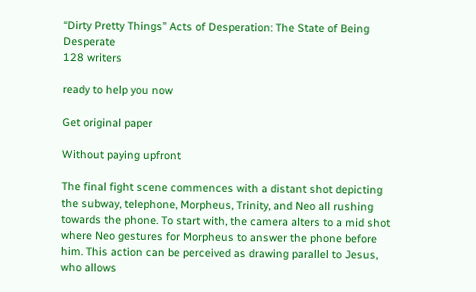“Dirty Pretty Things” Acts of Desperation: The State of Being Desperate
128 writers

ready to help you now

Get original paper

Without paying upfront

The final fight scene commences with a distant shot depicting the subway, telephone, Morpheus, Trinity, and Neo all rushing towards the phone. To start with, the camera alters to a mid shot where Neo gestures for Morpheus to answer the phone before him. This action can be perceived as drawing parallel to Jesus, who allows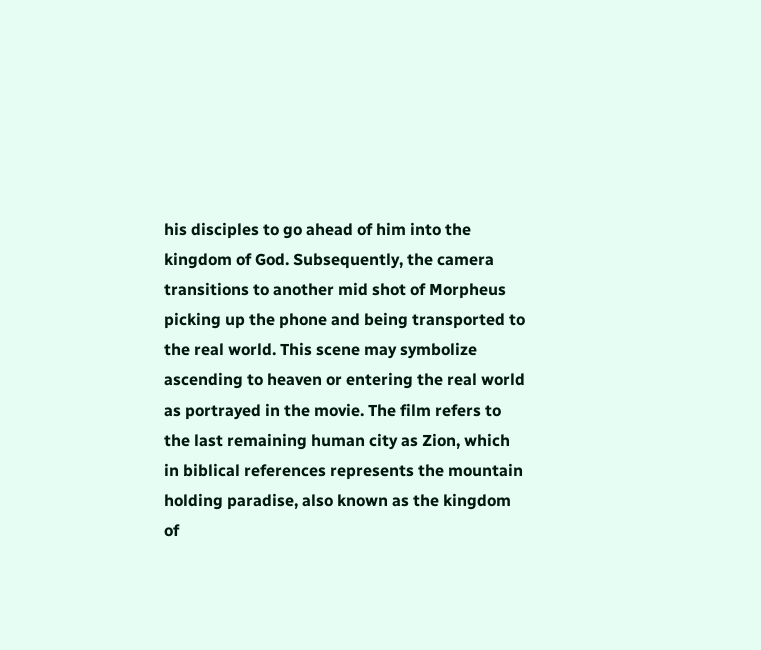his disciples to go ahead of him into the kingdom of God. Subsequently, the camera transitions to another mid shot of Morpheus picking up the phone and being transported to the real world. This scene may symbolize ascending to heaven or entering the real world as portrayed in the movie. The film refers to the last remaining human city as Zion, which in biblical references represents the mountain holding paradise, also known as the kingdom of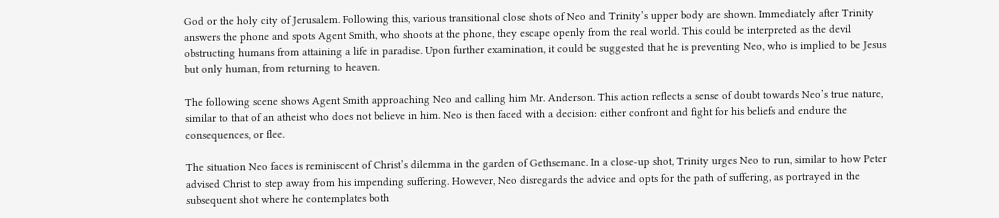God or the holy city of Jerusalem. Following this, various transitional close shots of Neo and Trinity’s upper body are shown. Immediately after Trinity answers the phone and spots Agent Smith, who shoots at the phone, they escape openly from the real world. This could be interpreted as the devil obstructing humans from attaining a life in paradise. Upon further examination, it could be suggested that he is preventing Neo, who is implied to be Jesus but only human, from returning to heaven.

The following scene shows Agent Smith approaching Neo and calling him Mr. Anderson. This action reflects a sense of doubt towards Neo’s true nature, similar to that of an atheist who does not believe in him. Neo is then faced with a decision: either confront and fight for his beliefs and endure the consequences, or flee.

The situation Neo faces is reminiscent of Christ’s dilemma in the garden of Gethsemane. In a close-up shot, Trinity urges Neo to run, similar to how Peter advised Christ to step away from his impending suffering. However, Neo disregards the advice and opts for the path of suffering, as portrayed in the subsequent shot where he contemplates both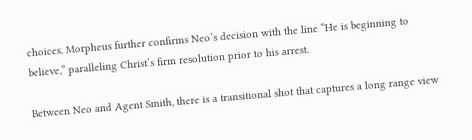choices. Morpheus further confirms Neo’s decision with the line “He is beginning to believe,” paralleling Christ’s firm resolution prior to his arrest.

Between Neo and Agent Smith, there is a transitional shot that captures a long range view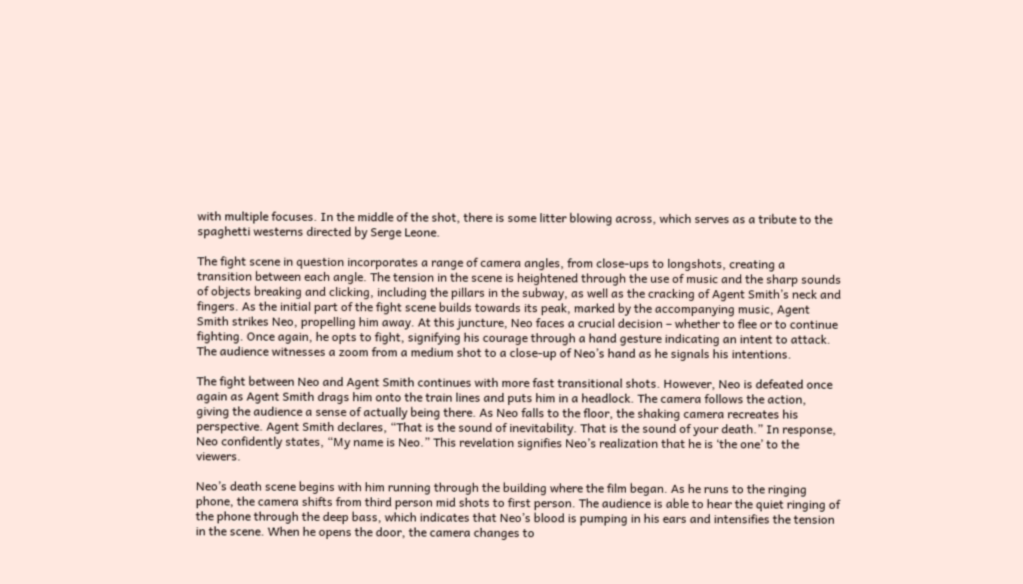with multiple focuses. In the middle of the shot, there is some litter blowing across, which serves as a tribute to the spaghetti westerns directed by Serge Leone.

The fight scene in question incorporates a range of camera angles, from close-ups to longshots, creating a transition between each angle. The tension in the scene is heightened through the use of music and the sharp sounds of objects breaking and clicking, including the pillars in the subway, as well as the cracking of Agent Smith’s neck and fingers. As the initial part of the fight scene builds towards its peak, marked by the accompanying music, Agent Smith strikes Neo, propelling him away. At this juncture, Neo faces a crucial decision – whether to flee or to continue fighting. Once again, he opts to fight, signifying his courage through a hand gesture indicating an intent to attack. The audience witnesses a zoom from a medium shot to a close-up of Neo’s hand as he signals his intentions.

The fight between Neo and Agent Smith continues with more fast transitional shots. However, Neo is defeated once again as Agent Smith drags him onto the train lines and puts him in a headlock. The camera follows the action, giving the audience a sense of actually being there. As Neo falls to the floor, the shaking camera recreates his perspective. Agent Smith declares, “That is the sound of inevitability. That is the sound of your death.” In response, Neo confidently states, “My name is Neo.” This revelation signifies Neo’s realization that he is ‘the one’ to the viewers.

Neo’s death scene begins with him running through the building where the film began. As he runs to the ringing phone, the camera shifts from third person mid shots to first person. The audience is able to hear the quiet ringing of the phone through the deep bass, which indicates that Neo’s blood is pumping in his ears and intensifies the tension in the scene. When he opens the door, the camera changes to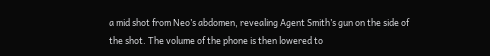a mid shot from Neo’s abdomen, revealing Agent Smith’s gun on the side of the shot. The volume of the phone is then lowered to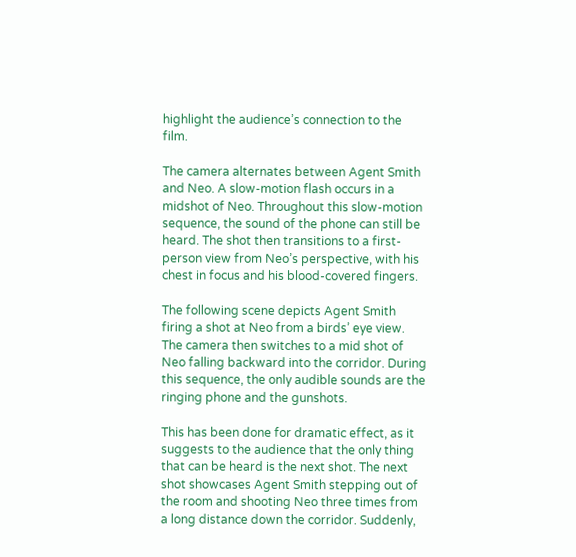highlight the audience’s connection to the film.

The camera alternates between Agent Smith and Neo. A slow-motion flash occurs in a midshot of Neo. Throughout this slow-motion sequence, the sound of the phone can still be heard. The shot then transitions to a first-person view from Neo’s perspective, with his chest in focus and his blood-covered fingers.

The following scene depicts Agent Smith firing a shot at Neo from a birds’ eye view. The camera then switches to a mid shot of Neo falling backward into the corridor. During this sequence, the only audible sounds are the ringing phone and the gunshots.

This has been done for dramatic effect, as it suggests to the audience that the only thing that can be heard is the next shot. The next shot showcases Agent Smith stepping out of the room and shooting Neo three times from a long distance down the corridor. Suddenly,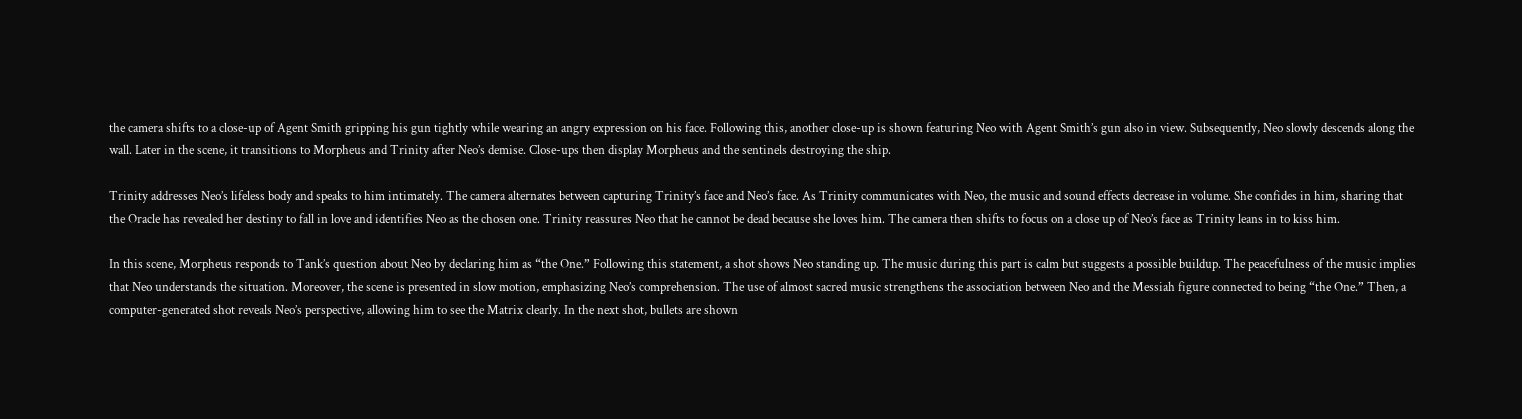the camera shifts to a close-up of Agent Smith gripping his gun tightly while wearing an angry expression on his face. Following this, another close-up is shown featuring Neo with Agent Smith’s gun also in view. Subsequently, Neo slowly descends along the wall. Later in the scene, it transitions to Morpheus and Trinity after Neo’s demise. Close-ups then display Morpheus and the sentinels destroying the ship.

Trinity addresses Neo’s lifeless body and speaks to him intimately. The camera alternates between capturing Trinity’s face and Neo’s face. As Trinity communicates with Neo, the music and sound effects decrease in volume. She confides in him, sharing that the Oracle has revealed her destiny to fall in love and identifies Neo as the chosen one. Trinity reassures Neo that he cannot be dead because she loves him. The camera then shifts to focus on a close up of Neo’s face as Trinity leans in to kiss him.

In this scene, Morpheus responds to Tank’s question about Neo by declaring him as “the One.” Following this statement, a shot shows Neo standing up. The music during this part is calm but suggests a possible buildup. The peacefulness of the music implies that Neo understands the situation. Moreover, the scene is presented in slow motion, emphasizing Neo’s comprehension. The use of almost sacred music strengthens the association between Neo and the Messiah figure connected to being “the One.” Then, a computer-generated shot reveals Neo’s perspective, allowing him to see the Matrix clearly. In the next shot, bullets are shown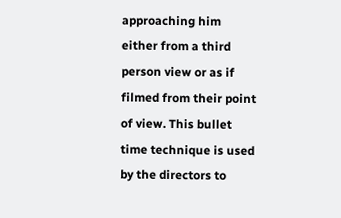approaching him either from a third person view or as if filmed from their point of view. This bullet time technique is used by the directors to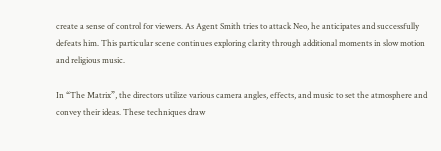create a sense of control for viewers. As Agent Smith tries to attack Neo, he anticipates and successfully defeats him. This particular scene continues exploring clarity through additional moments in slow motion and religious music.

In “The Matrix”, the directors utilize various camera angles, effects, and music to set the atmosphere and convey their ideas. These techniques draw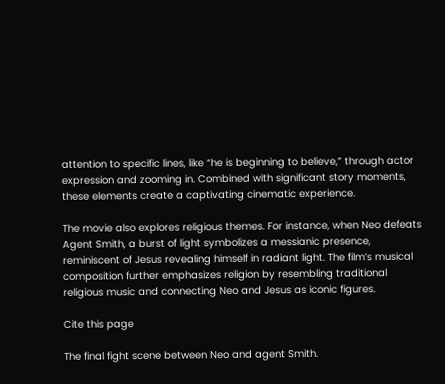attention to specific lines, like “he is beginning to believe,” through actor expression and zooming in. Combined with significant story moments, these elements create a captivating cinematic experience.

The movie also explores religious themes. For instance, when Neo defeats Agent Smith, a burst of light symbolizes a messianic presence, reminiscent of Jesus revealing himself in radiant light. The film’s musical composition further emphasizes religion by resembling traditional religious music and connecting Neo and Jesus as iconic figures.

Cite this page

The final fight scene between Neo and agent Smith.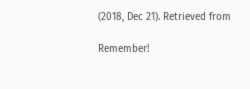(2018, Dec 21). Retrieved from

Remember!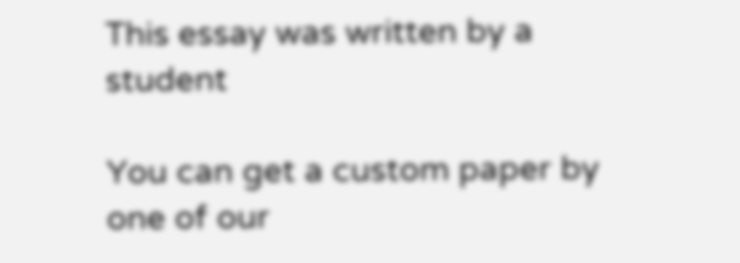This essay was written by a student

You can get a custom paper by one of our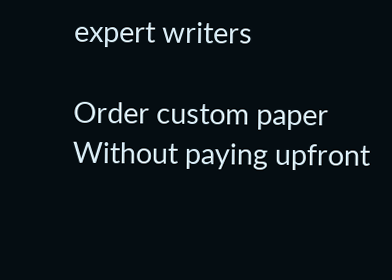expert writers

Order custom paper Without paying upfront